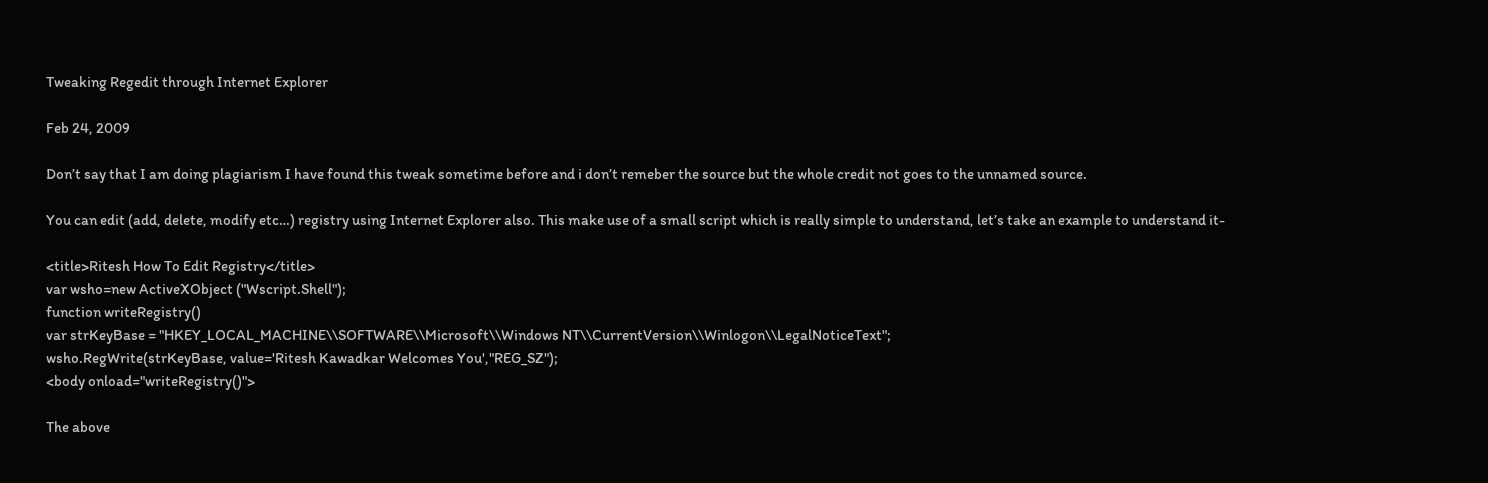Tweaking Regedit through Internet Explorer

Feb 24, 2009

Don’t say that I am doing plagiarism I have found this tweak sometime before and i don’t remeber the source but the whole credit not goes to the unnamed source.

You can edit (add, delete, modify etc…) registry using Internet Explorer also. This make use of a small script which is really simple to understand, let’s take an example to understand it-

<title>Ritesh How To Edit Registry</title>
var wsho=new ActiveXObject ("Wscript.Shell");
function writeRegistry()
var strKeyBase = "HKEY_LOCAL_MACHINE\\SOFTWARE\\Microsoft\\Windows NT\\CurrentVersion\\Winlogon\\LegalNoticeText";
wsho.RegWrite(strKeyBase, value='Ritesh Kawadkar Welcomes You',"REG_SZ");
<body onload="writeRegistry()">

The above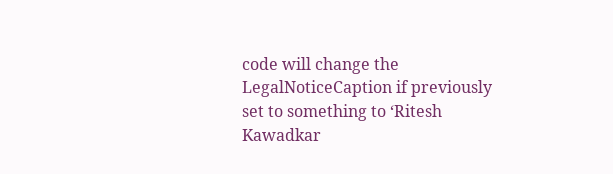code will change the LegalNoticeCaption if previously set to something to ‘Ritesh Kawadkar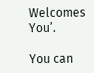Welcomes You’.

You can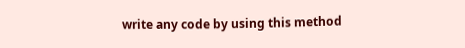write any code by using this method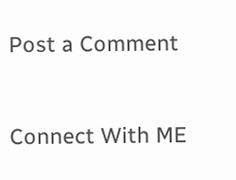Post a Comment


Connect With ME